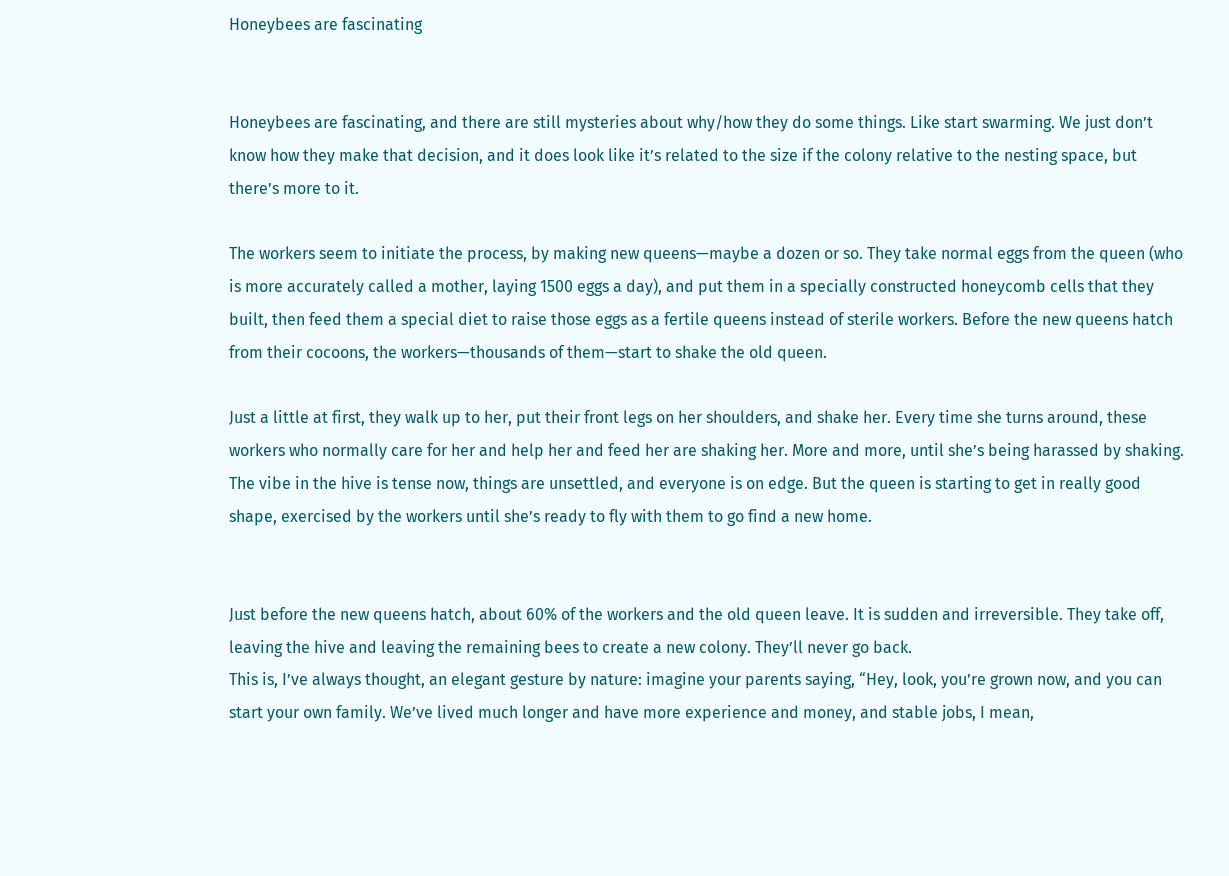Honeybees are fascinating


Honeybees are fascinating, and there are still mysteries about why/how they do some things. Like start swarming. We just don’t know how they make that decision, and it does look like it’s related to the size if the colony relative to the nesting space, but there’s more to it.

The workers seem to initiate the process, by making new queens—maybe a dozen or so. They take normal eggs from the queen (who is more accurately called a mother, laying 1500 eggs a day), and put them in a specially constructed honeycomb cells that they built, then feed them a special diet to raise those eggs as a fertile queens instead of sterile workers. Before the new queens hatch from their cocoons, the workers—thousands of them—start to shake the old queen.

Just a little at first, they walk up to her, put their front legs on her shoulders, and shake her. Every time she turns around, these workers who normally care for her and help her and feed her are shaking her. More and more, until she’s being harassed by shaking. The vibe in the hive is tense now, things are unsettled, and everyone is on edge. But the queen is starting to get in really good shape, exercised by the workers until she’s ready to fly with them to go find a new home.


Just before the new queens hatch, about 60% of the workers and the old queen leave. It is sudden and irreversible. They take off, leaving the hive and leaving the remaining bees to create a new colony. They’ll never go back.
This is, I’ve always thought, an elegant gesture by nature: imagine your parents saying, “Hey, look, you’re grown now, and you can start your own family. We’ve lived much longer and have more experience and money, and stable jobs, I mean,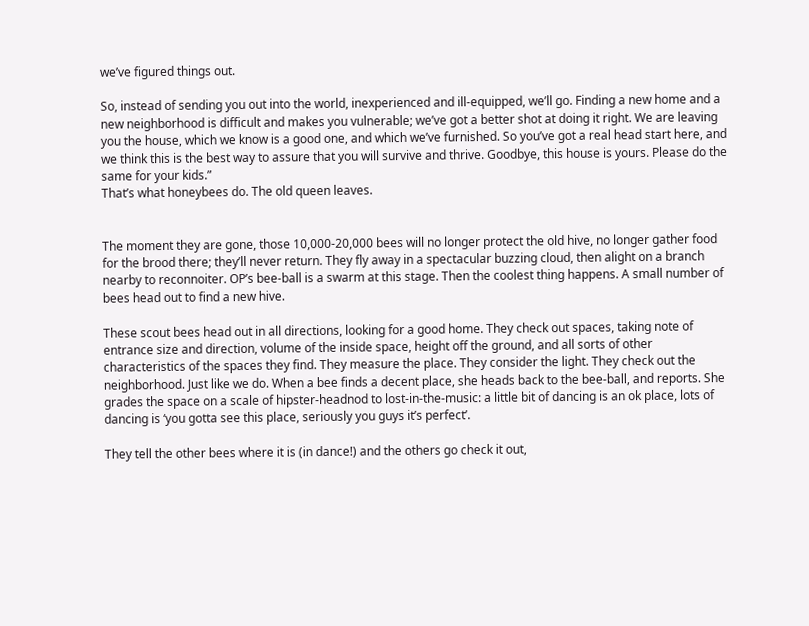we’ve figured things out.

So, instead of sending you out into the world, inexperienced and ill-equipped, we’ll go. Finding a new home and a new neighborhood is difficult and makes you vulnerable; we’ve got a better shot at doing it right. We are leaving you the house, which we know is a good one, and which we’ve furnished. So you’ve got a real head start here, and we think this is the best way to assure that you will survive and thrive. Goodbye, this house is yours. Please do the same for your kids.”
That’s what honeybees do. The old queen leaves.


The moment they are gone, those 10,000-20,000 bees will no longer protect the old hive, no longer gather food for the brood there; they’ll never return. They fly away in a spectacular buzzing cloud, then alight on a branch nearby to reconnoiter. OP’s bee-ball is a swarm at this stage. Then the coolest thing happens. A small number of bees head out to find a new hive.

These scout bees head out in all directions, looking for a good home. They check out spaces, taking note of entrance size and direction, volume of the inside space, height off the ground, and all sorts of other characteristics of the spaces they find. They measure the place. They consider the light. They check out the neighborhood. Just like we do. When a bee finds a decent place, she heads back to the bee-ball, and reports. She grades the space on a scale of hipster-headnod to lost-in-the-music: a little bit of dancing is an ok place, lots of dancing is ‘you gotta see this place, seriously you guys it’s perfect’.

They tell the other bees where it is (in dance!) and the others go check it out,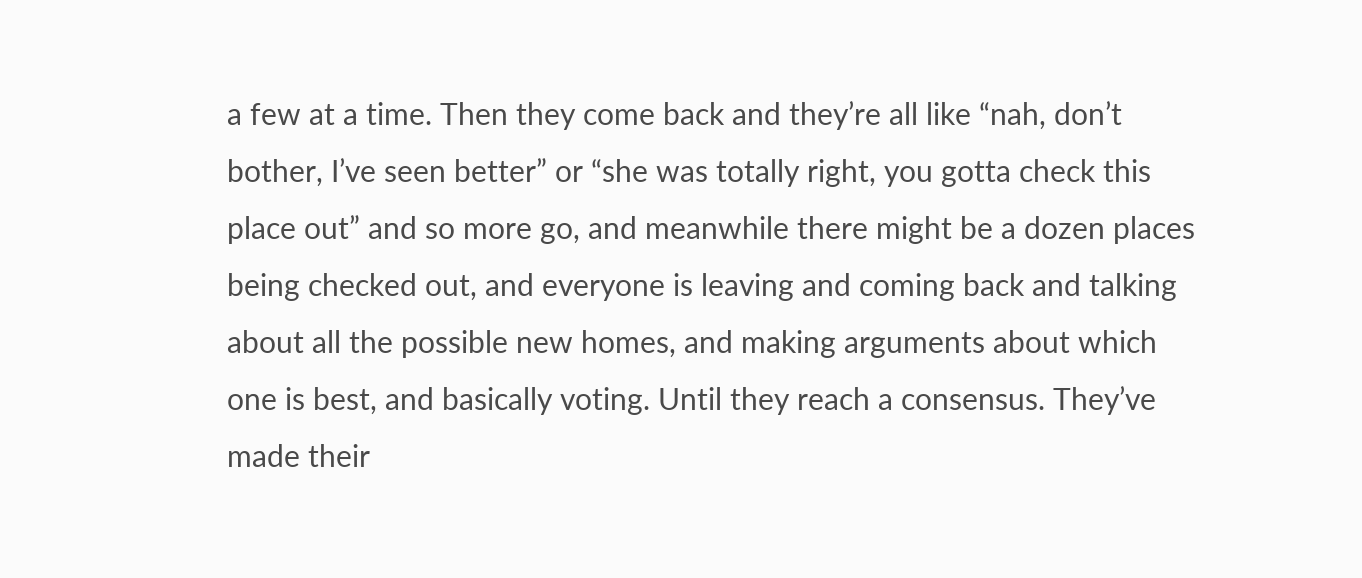a few at a time. Then they come back and they’re all like “nah, don’t bother, I’ve seen better” or “she was totally right, you gotta check this place out” and so more go, and meanwhile there might be a dozen places being checked out, and everyone is leaving and coming back and talking about all the possible new homes, and making arguments about which one is best, and basically voting. Until they reach a consensus. They’ve made their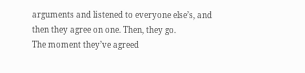arguments and listened to everyone else’s, and then they agree on one. Then, they go.
The moment they’ve agreed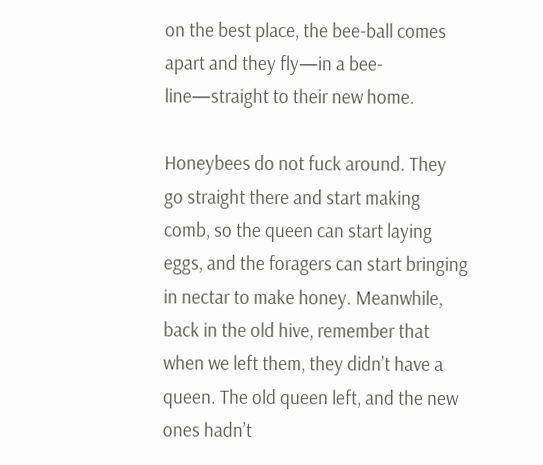on the best place, the bee-ball comes apart and they fly—in a bee-line—straight to their new home.

Honeybees do not fuck around. They go straight there and start making comb, so the queen can start laying eggs, and the foragers can start bringing in nectar to make honey. Meanwhile, back in the old hive, remember that when we left them, they didn’t have a queen. The old queen left, and the new ones hadn’t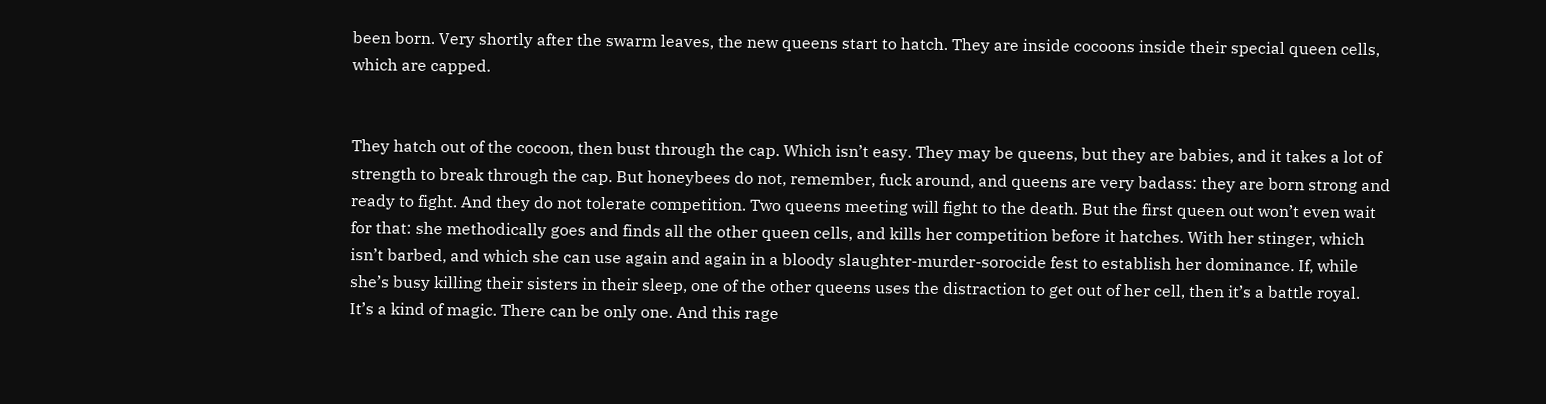been born. Very shortly after the swarm leaves, the new queens start to hatch. They are inside cocoons inside their special queen cells, which are capped.


They hatch out of the cocoon, then bust through the cap. Which isn’t easy. They may be queens, but they are babies, and it takes a lot of strength to break through the cap. But honeybees do not, remember, fuck around, and queens are very badass: they are born strong and ready to fight. And they do not tolerate competition. Two queens meeting will fight to the death. But the first queen out won’t even wait for that: she methodically goes and finds all the other queen cells, and kills her competition before it hatches. With her stinger, which isn’t barbed, and which she can use again and again in a bloody slaughter-murder-sorocide fest to establish her dominance. If, while she’s busy killing their sisters in their sleep, one of the other queens uses the distraction to get out of her cell, then it’s a battle royal.
It’s a kind of magic. There can be only one. And this rage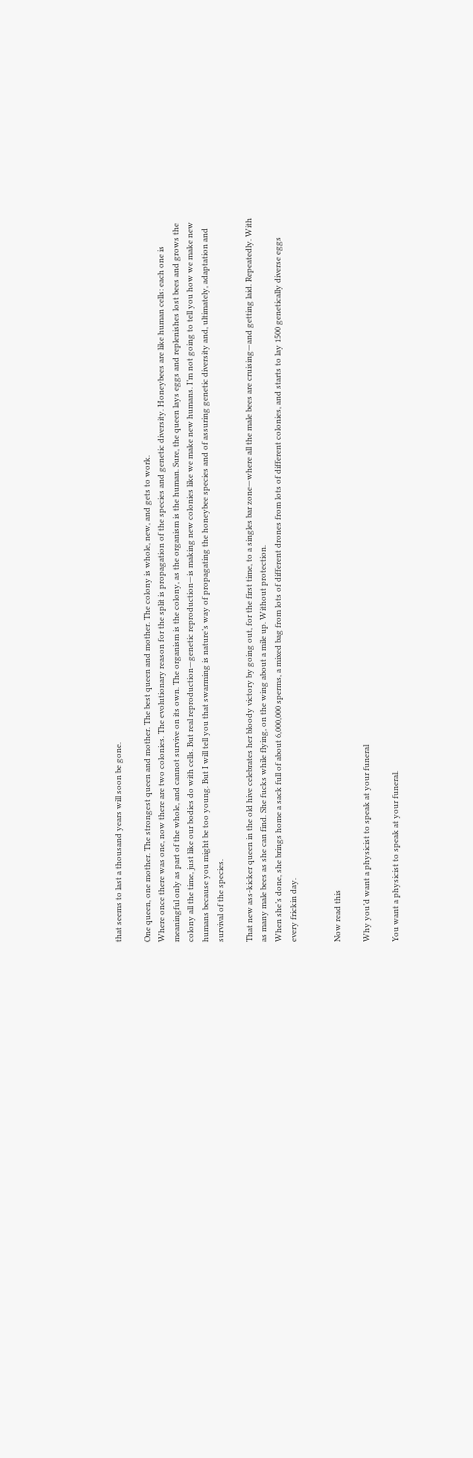that seems to last a thousand years will soon be gone.

One queen, one mother. The strongest queen and mother. The best queen and mother. The colony is whole, new, and gets to work.
Where once there was one, now there are two colonies. The evolutionary reason for the split is propagation of the species and genetic diversity. Honeybees are like human cells: each one is meaningful only as part of the whole, and cannot survive on its own. The organism is the colony, as the organism is the human. Sure, the queen lays eggs and replenishes lost bees and grows the colony all the time, just like our bodies do with cells. But real reproduction—genetic reproduction—is making new colonies like we make new humans. I’m not going to tell you how we make new humans because you might be too young. But I will tell you that swarming is nature’s way of propagating the honeybee species and of assuring genetic diversity and, ultimately, adaptation and survival of the species.

That new ass-kicker queen in the old hive celebrates her bloody victory by going out, for the first time, to a singles bar zone—where all the male bees are cruising—and getting laid. Repeatedly. With as many male bees as she can find. She fucks while flying, on the wing about a mile up. Without protection.
When she’s done, she brings home a sack full of about 6,000,000 sperms, a mixed bag from lots of different drones from lots of different colonies, and starts to lay 1500 genetically diverse eggs every frickin day.


Now read this

Why you’d want a physicist to speak at your funeral

You want a physicist to speak at your funeral.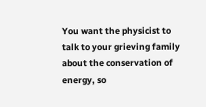You want the physicist to talk to your grieving family about the conservation of energy, so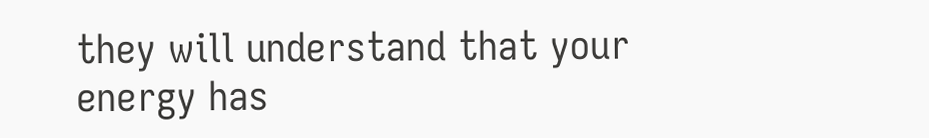they will understand that your energy has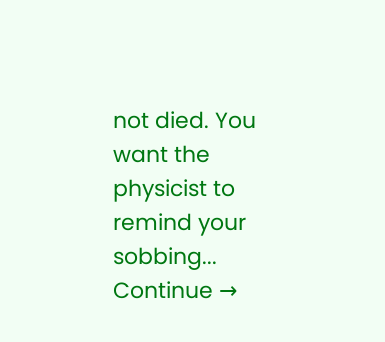not died. You want the physicist to remind your sobbing... Continue →